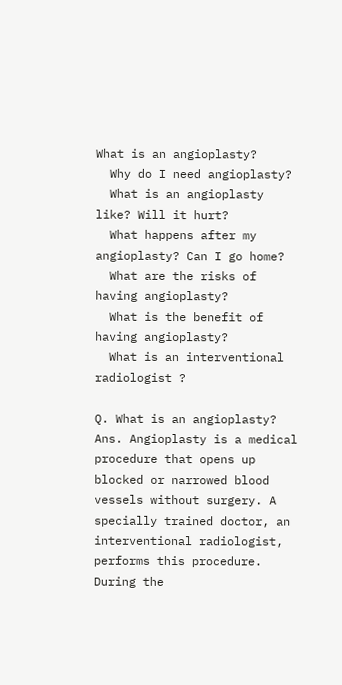What is an angioplasty?
  Why do I need angioplasty?
  What is an angioplasty like? Will it hurt?
  What happens after my angioplasty? Can I go home?
  What are the risks of having angioplasty?
  What is the benefit of having angioplasty?
  What is an interventional radiologist ?

Q. What is an angioplasty?
Ans. Angioplasty is a medical procedure that opens up blocked or narrowed blood vessels without surgery. A specially trained doctor, an interventional radiologist, performs this procedure. During the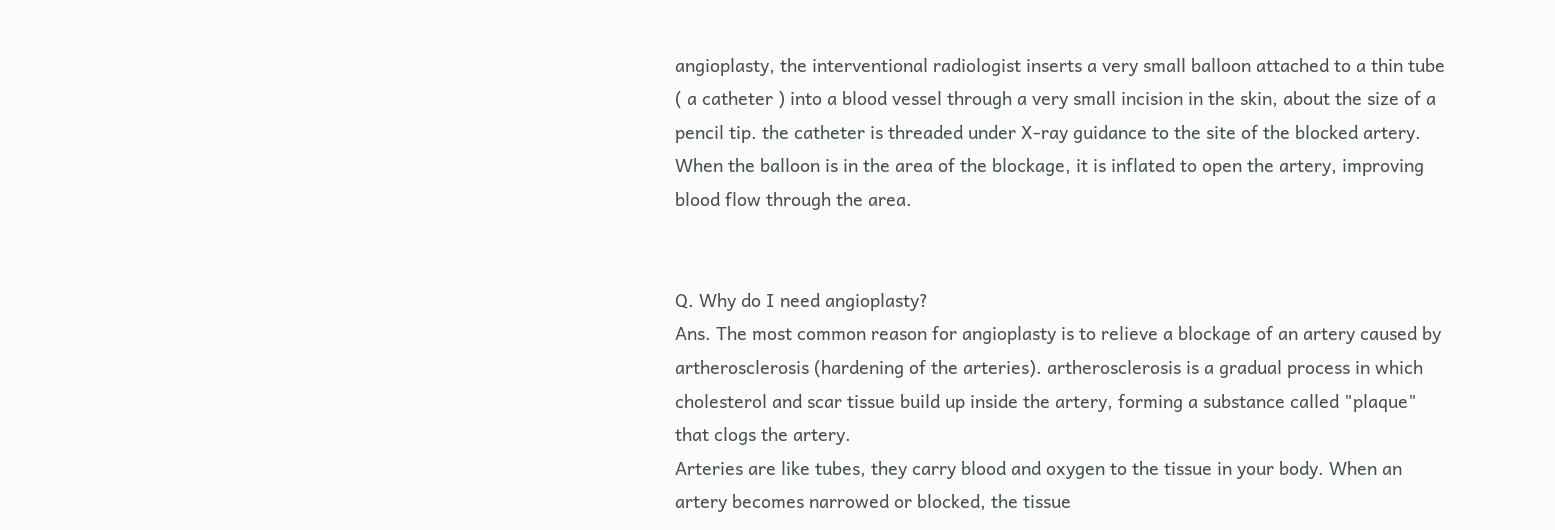angioplasty, the interventional radiologist inserts a very small balloon attached to a thin tube ( a catheter ) into a blood vessel through a very small incision in the skin, about the size of a pencil tip. the catheter is threaded under X-ray guidance to the site of the blocked artery. When the balloon is in the area of the blockage, it is inflated to open the artery, improving blood flow through the area.


Q. Why do I need angioplasty?
Ans. The most common reason for angioplasty is to relieve a blockage of an artery caused by artherosclerosis (hardening of the arteries). artherosclerosis is a gradual process in which cholesterol and scar tissue build up inside the artery, forming a substance called "plaque" that clogs the artery.
Arteries are like tubes, they carry blood and oxygen to the tissue in your body. When an artery becomes narrowed or blocked, the tissue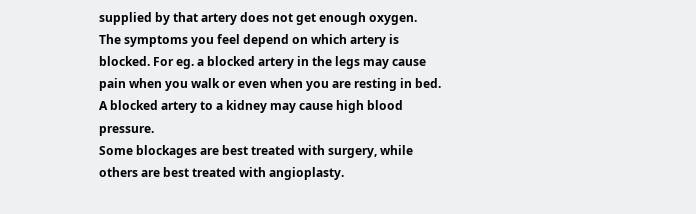supplied by that artery does not get enough oxygen.
The symptoms you feel depend on which artery is blocked. For eg. a blocked artery in the legs may cause pain when you walk or even when you are resting in bed. A blocked artery to a kidney may cause high blood pressure.
Some blockages are best treated with surgery, while others are best treated with angioplasty.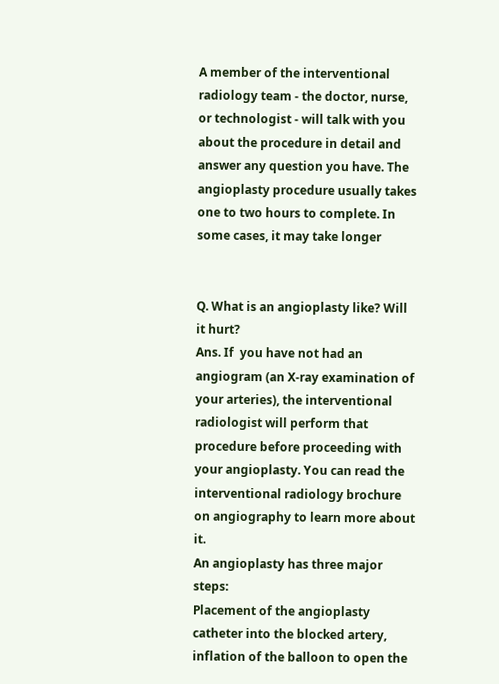A member of the interventional radiology team - the doctor, nurse, or technologist - will talk with you about the procedure in detail and answer any question you have. The angioplasty procedure usually takes one to two hours to complete. In some cases, it may take longer


Q. What is an angioplasty like? Will it hurt?
Ans. If  you have not had an angiogram (an X-ray examination of your arteries), the interventional radiologist will perform that procedure before proceeding with your angioplasty. You can read the interventional radiology brochure on angiography to learn more about it.
An angioplasty has three major steps:
Placement of the angioplasty catheter into the blocked artery, inflation of the balloon to open the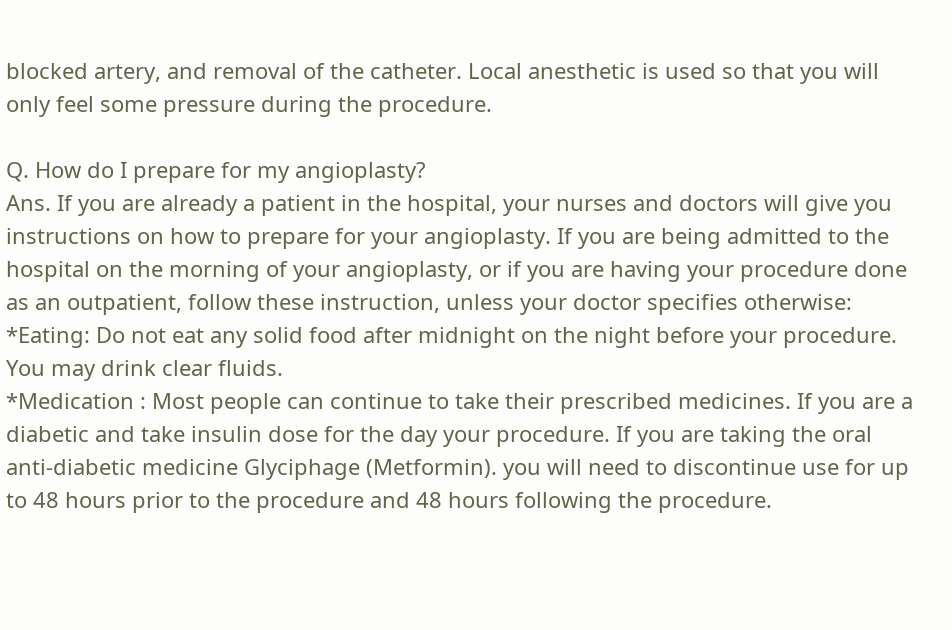blocked artery, and removal of the catheter. Local anesthetic is used so that you will only feel some pressure during the procedure.

Q. How do I prepare for my angioplasty?
Ans. If you are already a patient in the hospital, your nurses and doctors will give you instructions on how to prepare for your angioplasty. If you are being admitted to the hospital on the morning of your angioplasty, or if you are having your procedure done as an outpatient, follow these instruction, unless your doctor specifies otherwise:
*Eating: Do not eat any solid food after midnight on the night before your procedure. You may drink clear fluids.
*Medication : Most people can continue to take their prescribed medicines. If you are a diabetic and take insulin dose for the day your procedure. If you are taking the oral anti-diabetic medicine Glyciphage (Metformin). you will need to discontinue use for up to 48 hours prior to the procedure and 48 hours following the procedure.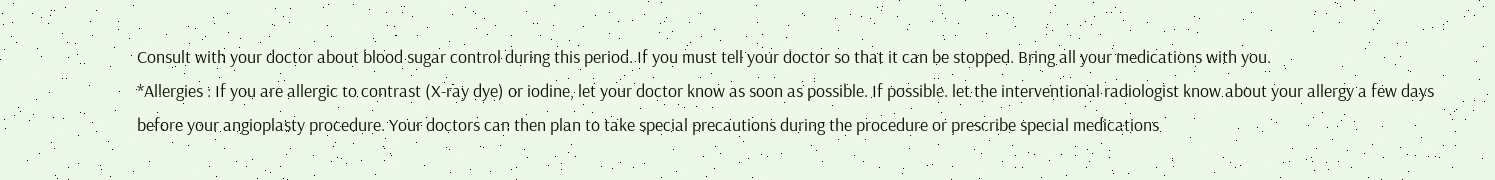Consult with your doctor about blood sugar control during this period. If you must tell your doctor so that it can be stopped. Bring all your medications with you.
*Allergies : If you are allergic to contrast (X-ray dye) or iodine, let your doctor know as soon as possible. If possible. let the interventional radiologist know about your allergy a few days before your angioplasty procedure. Your doctors can then plan to take special precautions during the procedure or prescribe special medications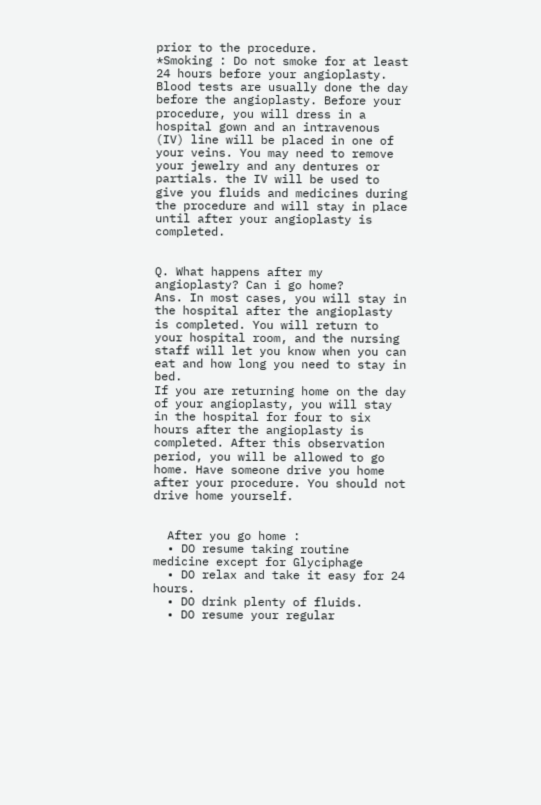prior to the procedure.
*Smoking : Do not smoke for at least 24 hours before your angioplasty. Blood tests are usually done the day before the angioplasty. Before your procedure, you will dress in a hospital gown and an intravenous (IV) line will be placed in one of your veins. You may need to remove your jewelry and any dentures or partials. the IV will be used to give you fluids and medicines during the procedure and will stay in place until after your angioplasty is completed.


Q. What happens after my angioplasty? Can i go home?
Ans. In most cases, you will stay in the hospital after the angioplasty is completed. You will return to your hospital room, and the nursing staff will let you know when you can eat and how long you need to stay in bed.
If you are returning home on the day of your angioplasty, you will stay in the hospital for four to six hours after the angioplasty is completed. After this observation period, you will be allowed to go home. Have someone drive you home after your procedure. You should not drive home yourself.


  After you go home :
  • DO resume taking routine medicine except for Glyciphage
  • DO relax and take it easy for 24 hours.
  • DO drink plenty of fluids.
  • DO resume your regular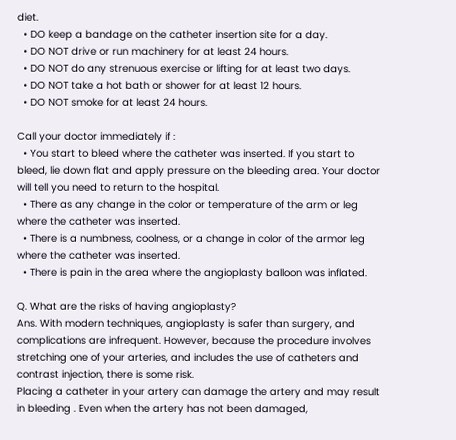diet.
  • DO keep a bandage on the catheter insertion site for a day.
  • DO NOT drive or run machinery for at least 24 hours.
  • DO NOT do any strenuous exercise or lifting for at least two days.
  • DO NOT take a hot bath or shower for at least 12 hours.
  • DO NOT smoke for at least 24 hours.

Call your doctor immediately if :
  • You start to bleed where the catheter was inserted. If you start to bleed, lie down flat and apply pressure on the bleeding area. Your doctor will tell you need to return to the hospital.
  • There as any change in the color or temperature of the arm or leg where the catheter was inserted.
  • There is a numbness, coolness, or a change in color of the armor leg where the catheter was inserted.
  • There is pain in the area where the angioplasty balloon was inflated.

Q. What are the risks of having angioplasty?
Ans. With modern techniques, angioplasty is safer than surgery, and complications are infrequent. However, because the procedure involves stretching one of your arteries, and includes the use of catheters and contrast injection, there is some risk.
Placing a catheter in your artery can damage the artery and may result in bleeding . Even when the artery has not been damaged,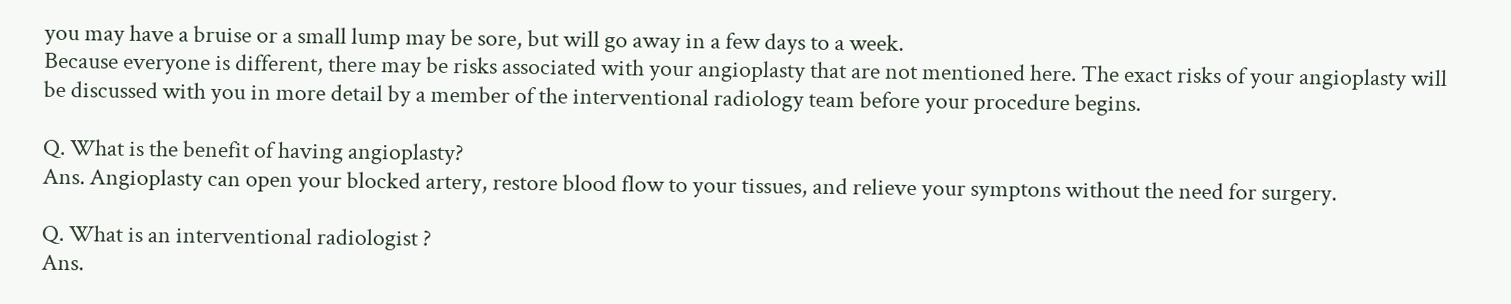you may have a bruise or a small lump may be sore, but will go away in a few days to a week.
Because everyone is different, there may be risks associated with your angioplasty that are not mentioned here. The exact risks of your angioplasty will be discussed with you in more detail by a member of the interventional radiology team before your procedure begins.

Q. What is the benefit of having angioplasty?
Ans. Angioplasty can open your blocked artery, restore blood flow to your tissues, and relieve your symptons without the need for surgery.

Q. What is an interventional radiologist ?
Ans.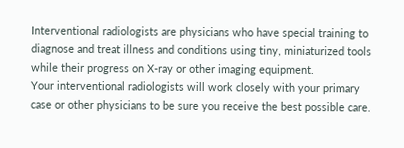Interventional radiologists are physicians who have special training to diagnose and treat illness and conditions using tiny, miniaturized tools while their progress on X-ray or other imaging equipment.
Your interventional radiologists will work closely with your primary case or other physicians to be sure you receive the best possible care.